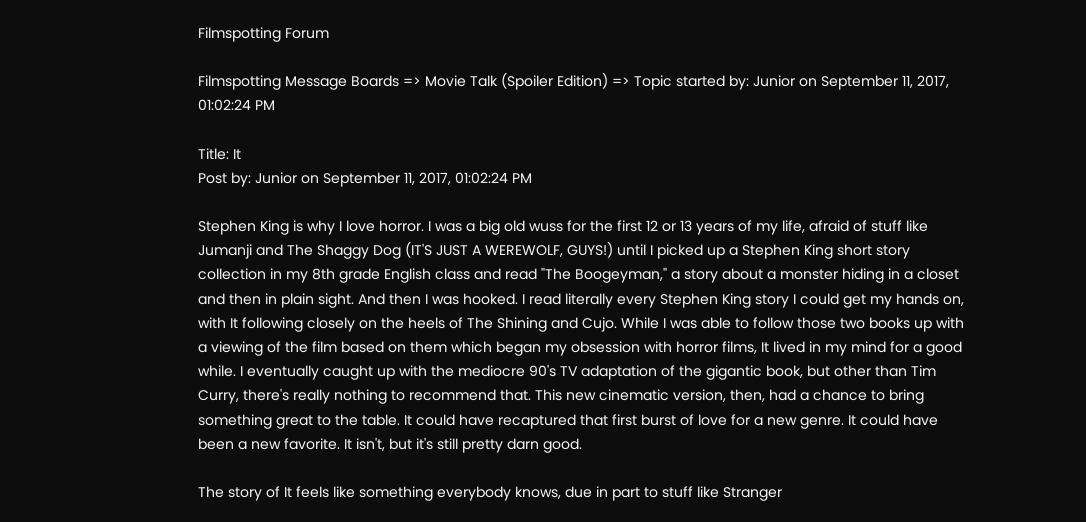Filmspotting Forum

Filmspotting Message Boards => Movie Talk (Spoiler Edition) => Topic started by: Junior on September 11, 2017, 01:02:24 PM

Title: It
Post by: Junior on September 11, 2017, 01:02:24 PM

Stephen King is why I love horror. I was a big old wuss for the first 12 or 13 years of my life, afraid of stuff like Jumanji and The Shaggy Dog (IT'S JUST A WEREWOLF, GUYS!) until I picked up a Stephen King short story collection in my 8th grade English class and read "The Boogeyman," a story about a monster hiding in a closet and then in plain sight. And then I was hooked. I read literally every Stephen King story I could get my hands on, with It following closely on the heels of The Shining and Cujo. While I was able to follow those two books up with a viewing of the film based on them which began my obsession with horror films, It lived in my mind for a good while. I eventually caught up with the mediocre 90's TV adaptation of the gigantic book, but other than Tim Curry, there's really nothing to recommend that. This new cinematic version, then, had a chance to bring something great to the table. It could have recaptured that first burst of love for a new genre. It could have been a new favorite. It isn't, but it's still pretty darn good.

The story of It feels like something everybody knows, due in part to stuff like Stranger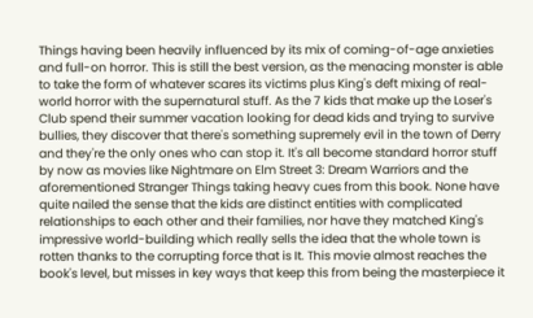Things having been heavily influenced by its mix of coming-of-age anxieties and full-on horror. This is still the best version, as the menacing monster is able to take the form of whatever scares its victims plus King's deft mixing of real-world horror with the supernatural stuff. As the 7 kids that make up the Loser's Club spend their summer vacation looking for dead kids and trying to survive bullies, they discover that there's something supremely evil in the town of Derry and they're the only ones who can stop it. It's all become standard horror stuff by now as movies like Nightmare on Elm Street 3: Dream Warriors and the aforementioned Stranger Things taking heavy cues from this book. None have quite nailed the sense that the kids are distinct entities with complicated relationships to each other and their families, nor have they matched King's impressive world-building which really sells the idea that the whole town is rotten thanks to the corrupting force that is It. This movie almost reaches the book's level, but misses in key ways that keep this from being the masterpiece it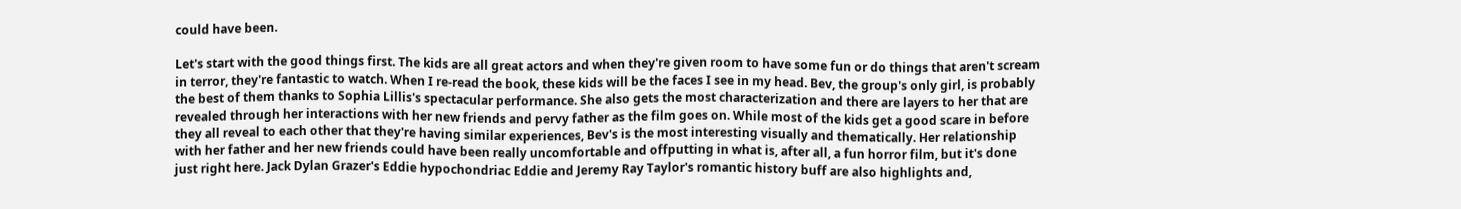could have been.

Let's start with the good things first. The kids are all great actors and when they're given room to have some fun or do things that aren't scream in terror, they're fantastic to watch. When I re-read the book, these kids will be the faces I see in my head. Bev, the group's only girl, is probably the best of them thanks to Sophia Lillis's spectacular performance. She also gets the most characterization and there are layers to her that are revealed through her interactions with her new friends and pervy father as the film goes on. While most of the kids get a good scare in before they all reveal to each other that they're having similar experiences, Bev's is the most interesting visually and thematically. Her relationship with her father and her new friends could have been really uncomfortable and offputting in what is, after all, a fun horror film, but it's done just right here. Jack Dylan Grazer's Eddie hypochondriac Eddie and Jeremy Ray Taylor's romantic history buff are also highlights and,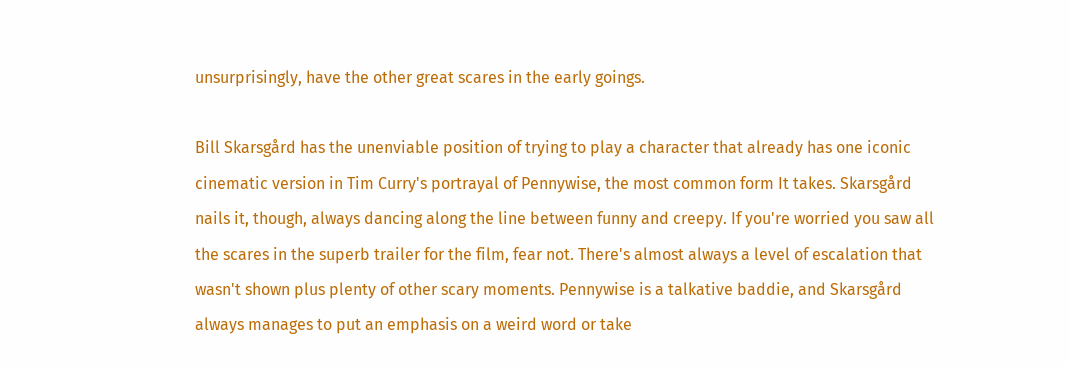unsurprisingly, have the other great scares in the early goings.

Bill Skarsgård has the unenviable position of trying to play a character that already has one iconic cinematic version in Tim Curry's portrayal of Pennywise, the most common form It takes. Skarsgård nails it, though, always dancing along the line between funny and creepy. If you're worried you saw all the scares in the superb trailer for the film, fear not. There's almost always a level of escalation that wasn't shown plus plenty of other scary moments. Pennywise is a talkative baddie, and Skarsgård always manages to put an emphasis on a weird word or take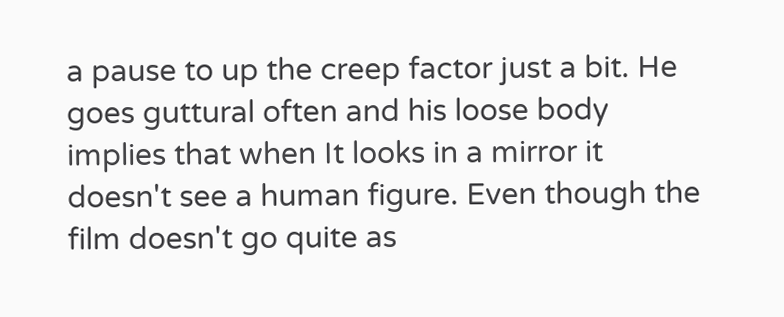a pause to up the creep factor just a bit. He goes guttural often and his loose body implies that when It looks in a mirror it doesn't see a human figure. Even though the film doesn't go quite as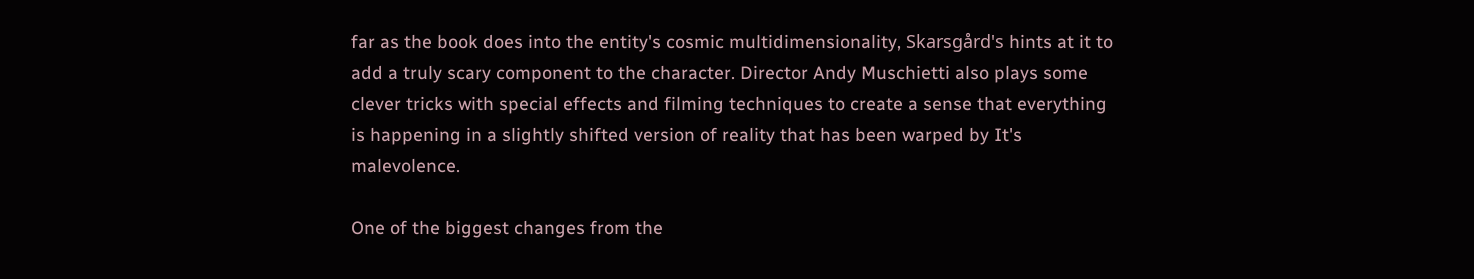far as the book does into the entity's cosmic multidimensionality, Skarsgård's hints at it to add a truly scary component to the character. Director Andy Muschietti also plays some clever tricks with special effects and filming techniques to create a sense that everything is happening in a slightly shifted version of reality that has been warped by It's malevolence.

One of the biggest changes from the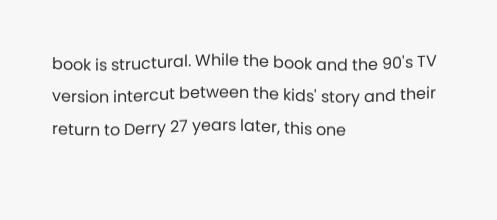book is structural. While the book and the 90's TV version intercut between the kids' story and their return to Derry 27 years later, this one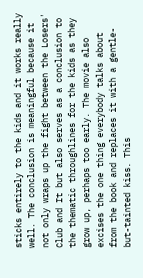sticks entirely to the kids and it works really well. The conclusion is meaningful because it not only wraps up the fight between the Losers' Club and It but also serves as a conclusion to the thematic throughlines for the kids as they grow up, perhaps too early. The movie also excises the one thing everybody talks about from the book and replaces it with a gentle-but-tainted kiss. This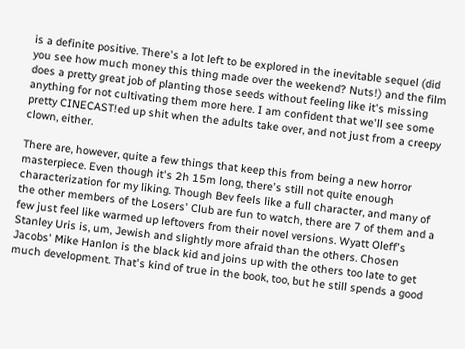is a definite positive. There's a lot left to be explored in the inevitable sequel (did you see how much money this thing made over the weekend? Nuts!) and the film does a pretty great job of planting those seeds without feeling like it's missing anything for not cultivating them more here. I am confident that we'll see some pretty CINECAST!ed up shit when the adults take over, and not just from a creepy clown, either.

There are, however, quite a few things that keep this from being a new horror masterpiece. Even though it's 2h 15m long, there's still not quite enough characterization for my liking. Though Bev feels like a full character, and many of the other members of the Losers' Club are fun to watch, there are 7 of them and a few just feel like warmed up leftovers from their novel versions. Wyatt Oleff's Stanley Uris is, um, Jewish and slightly more afraid than the others. Chosen Jacobs' Mike Hanlon is the black kid and joins up with the others too late to get much development. That's kind of true in the book, too, but he still spends a good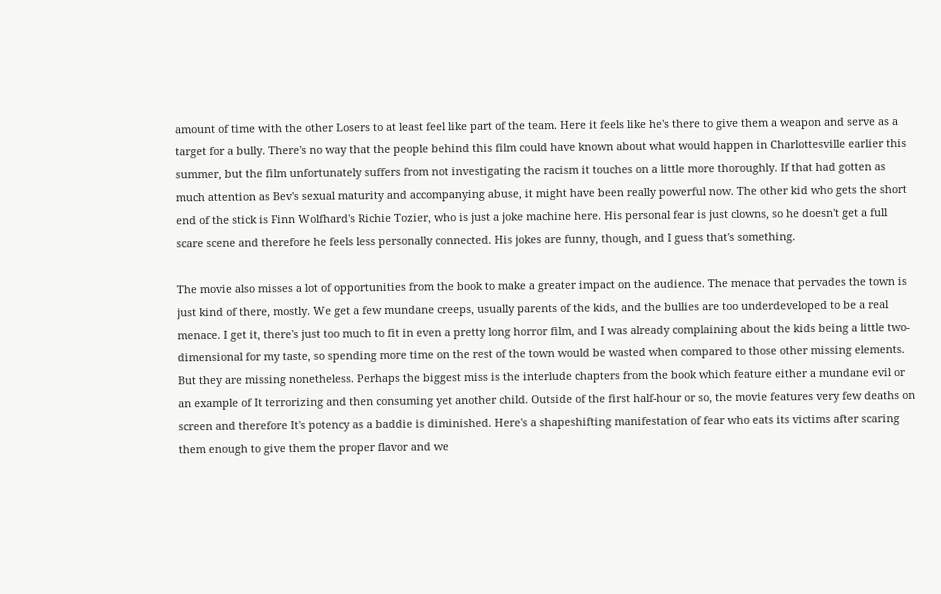amount of time with the other Losers to at least feel like part of the team. Here it feels like he's there to give them a weapon and serve as a target for a bully. There's no way that the people behind this film could have known about what would happen in Charlottesville earlier this summer, but the film unfortunately suffers from not investigating the racism it touches on a little more thoroughly. If that had gotten as much attention as Bev's sexual maturity and accompanying abuse, it might have been really powerful now. The other kid who gets the short end of the stick is Finn Wolfhard's Richie Tozier, who is just a joke machine here. His personal fear is just clowns, so he doesn't get a full scare scene and therefore he feels less personally connected. His jokes are funny, though, and I guess that's something.

The movie also misses a lot of opportunities from the book to make a greater impact on the audience. The menace that pervades the town is just kind of there, mostly. We get a few mundane creeps, usually parents of the kids, and the bullies are too underdeveloped to be a real menace. I get it, there's just too much to fit in even a pretty long horror film, and I was already complaining about the kids being a little two-dimensional for my taste, so spending more time on the rest of the town would be wasted when compared to those other missing elements. But they are missing nonetheless. Perhaps the biggest miss is the interlude chapters from the book which feature either a mundane evil or an example of It terrorizing and then consuming yet another child. Outside of the first half-hour or so, the movie features very few deaths on screen and therefore It's potency as a baddie is diminished. Here's a shapeshifting manifestation of fear who eats its victims after scaring them enough to give them the proper flavor and we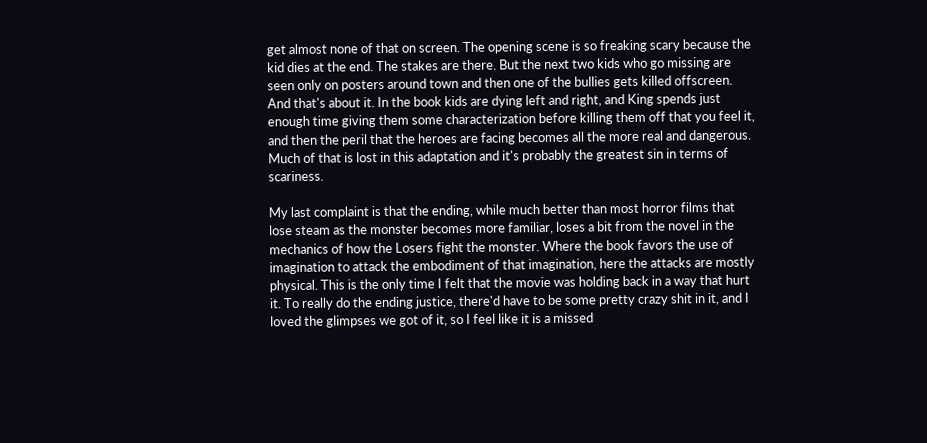get almost none of that on screen. The opening scene is so freaking scary because the kid dies at the end. The stakes are there. But the next two kids who go missing are seen only on posters around town and then one of the bullies gets killed offscreen. And that's about it. In the book kids are dying left and right, and King spends just enough time giving them some characterization before killing them off that you feel it, and then the peril that the heroes are facing becomes all the more real and dangerous. Much of that is lost in this adaptation and it's probably the greatest sin in terms of scariness.

My last complaint is that the ending, while much better than most horror films that lose steam as the monster becomes more familiar, loses a bit from the novel in the mechanics of how the Losers fight the monster. Where the book favors the use of imagination to attack the embodiment of that imagination, here the attacks are mostly physical. This is the only time I felt that the movie was holding back in a way that hurt it. To really do the ending justice, there'd have to be some pretty crazy shit in it, and I loved the glimpses we got of it, so I feel like it is a missed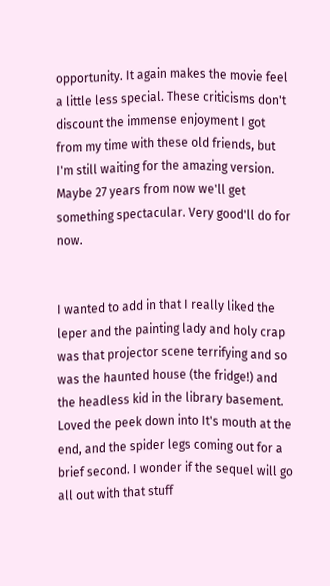opportunity. It again makes the movie feel a little less special. These criticisms don't discount the immense enjoyment I got from my time with these old friends, but I'm still waiting for the amazing version. Maybe 27 years from now we'll get something spectacular. Very good'll do for now.


I wanted to add in that I really liked the leper and the painting lady and holy crap was that projector scene terrifying and so was the haunted house (the fridge!) and the headless kid in the library basement. Loved the peek down into It's mouth at the end, and the spider legs coming out for a brief second. I wonder if the sequel will go all out with that stuff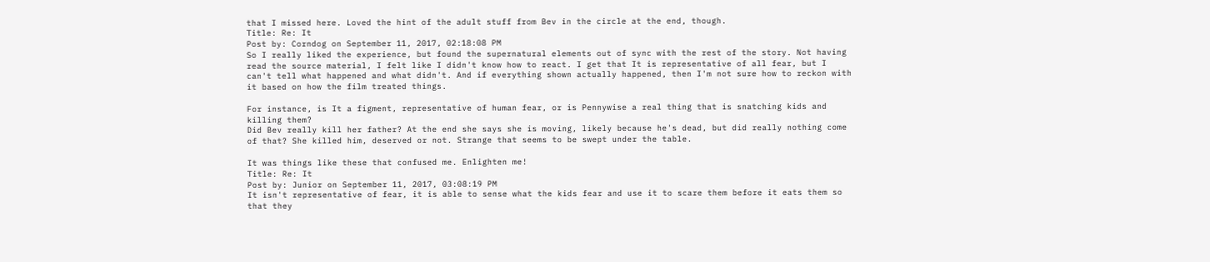that I missed here. Loved the hint of the adult stuff from Bev in the circle at the end, though.
Title: Re: It
Post by: Corndog on September 11, 2017, 02:18:08 PM
So I really liked the experience, but found the supernatural elements out of sync with the rest of the story. Not having read the source material, I felt like I didn't know how to react. I get that It is representative of all fear, but I can't tell what happened and what didn't. And if everything shown actually happened, then I'm not sure how to reckon with it based on how the film treated things.

For instance, is It a figment, representative of human fear, or is Pennywise a real thing that is snatching kids and killing them?
Did Bev really kill her father? At the end she says she is moving, likely because he's dead, but did really nothing come of that? She killed him, deserved or not. Strange that seems to be swept under the table.

It was things like these that confused me. Enlighten me!
Title: Re: It
Post by: Junior on September 11, 2017, 03:08:19 PM
It isn't representative of fear, it is able to sense what the kids fear and use it to scare them before it eats them so that they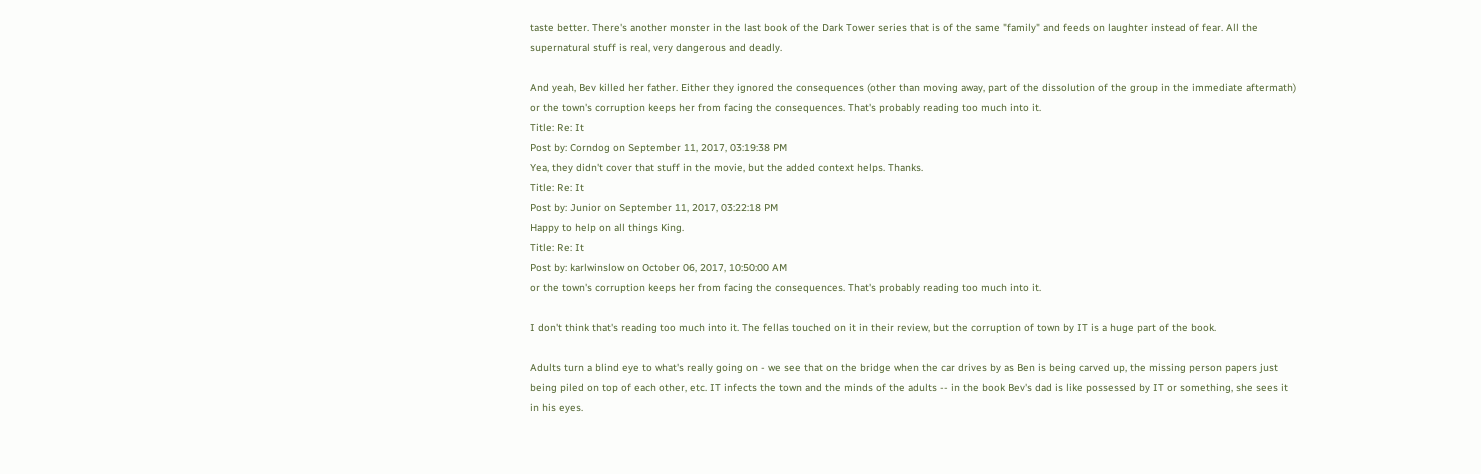taste better. There's another monster in the last book of the Dark Tower series that is of the same "family" and feeds on laughter instead of fear. All the supernatural stuff is real, very dangerous and deadly.

And yeah, Bev killed her father. Either they ignored the consequences (other than moving away, part of the dissolution of the group in the immediate aftermath) or the town's corruption keeps her from facing the consequences. That's probably reading too much into it.
Title: Re: It
Post by: Corndog on September 11, 2017, 03:19:38 PM
Yea, they didn't cover that stuff in the movie, but the added context helps. Thanks.
Title: Re: It
Post by: Junior on September 11, 2017, 03:22:18 PM
Happy to help on all things King.
Title: Re: It
Post by: karlwinslow on October 06, 2017, 10:50:00 AM
or the town's corruption keeps her from facing the consequences. That's probably reading too much into it.

I don't think that's reading too much into it. The fellas touched on it in their review, but the corruption of town by IT is a huge part of the book.

Adults turn a blind eye to what's really going on - we see that on the bridge when the car drives by as Ben is being carved up, the missing person papers just being piled on top of each other, etc. IT infects the town and the minds of the adults -- in the book Bev's dad is like possessed by IT or something, she sees it in his eyes.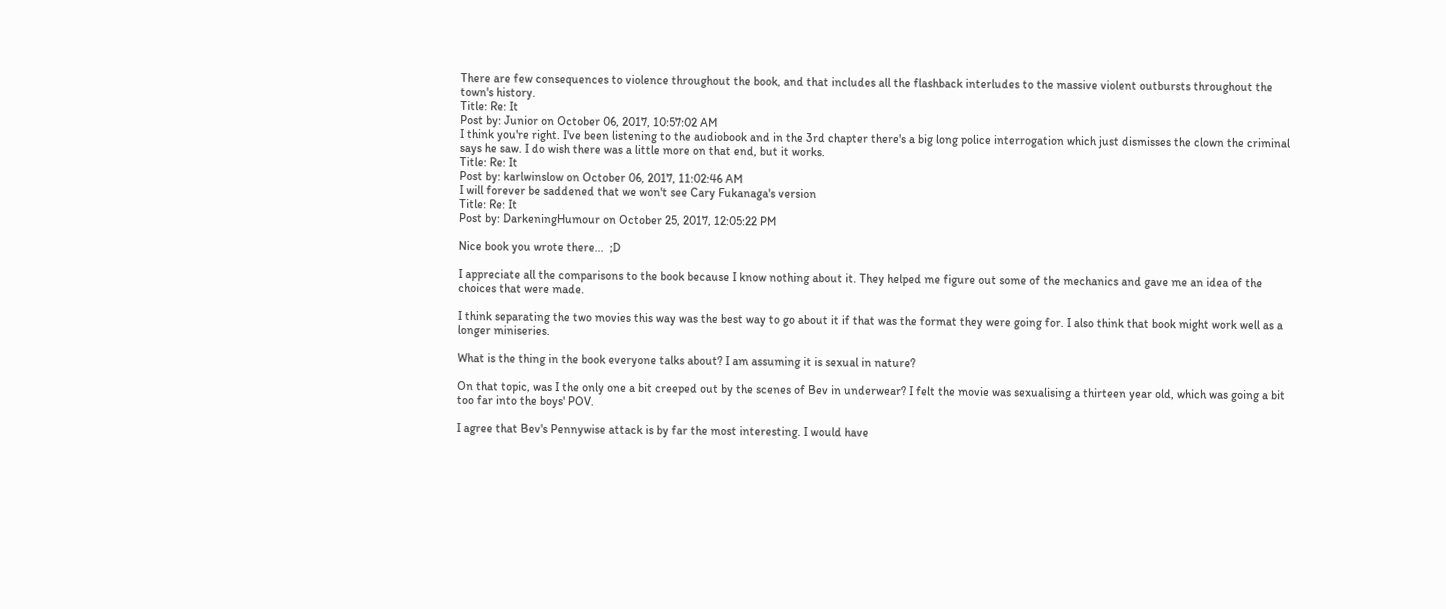There are few consequences to violence throughout the book, and that includes all the flashback interludes to the massive violent outbursts throughout the town's history.
Title: Re: It
Post by: Junior on October 06, 2017, 10:57:02 AM
I think you're right. I've been listening to the audiobook and in the 3rd chapter there's a big long police interrogation which just dismisses the clown the criminal says he saw. I do wish there was a little more on that end, but it works.
Title: Re: It
Post by: karlwinslow on October 06, 2017, 11:02:46 AM
I will forever be saddened that we won't see Cary Fukanaga's version
Title: Re: It
Post by: DarkeningHumour on October 25, 2017, 12:05:22 PM

Nice book you wrote there...  ;D

I appreciate all the comparisons to the book because I know nothing about it. They helped me figure out some of the mechanics and gave me an idea of the choices that were made.

I think separating the two movies this way was the best way to go about it if that was the format they were going for. I also think that book might work well as a longer miniseries.

What is the thing in the book everyone talks about? I am assuming it is sexual in nature?

On that topic, was I the only one a bit creeped out by the scenes of Bev in underwear? I felt the movie was sexualising a thirteen year old, which was going a bit too far into the boys' POV.

I agree that Bev's Pennywise attack is by far the most interesting. I would have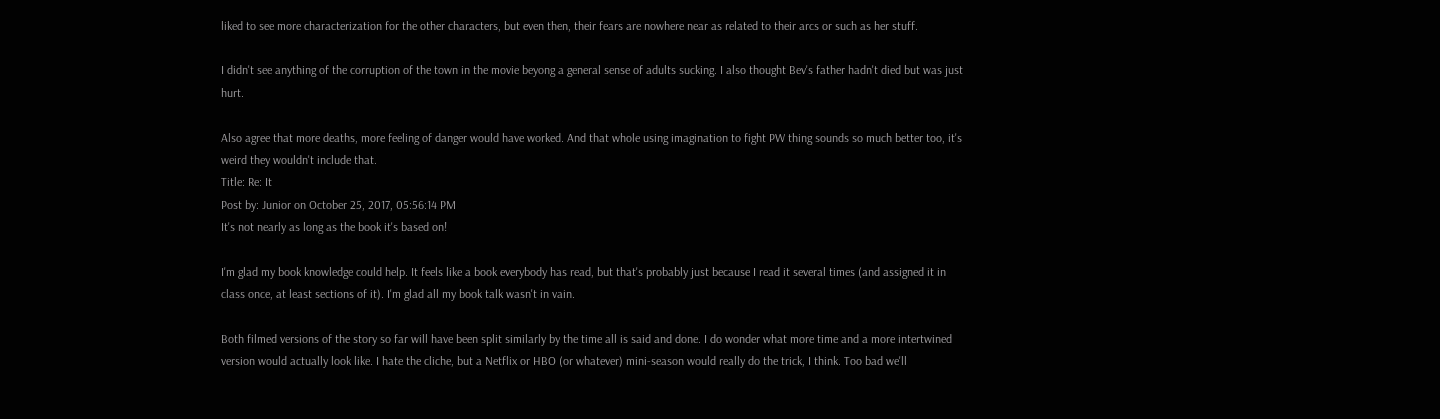liked to see more characterization for the other characters, but even then, their fears are nowhere near as related to their arcs or such as her stuff.

I didn't see anything of the corruption of the town in the movie beyong a general sense of adults sucking. I also thought Bev's father hadn't died but was just hurt.

Also agree that more deaths, more feeling of danger would have worked. And that whole using imagination to fight PW thing sounds so much better too, it's weird they wouldn't include that.
Title: Re: It
Post by: Junior on October 25, 2017, 05:56:14 PM
It's not nearly as long as the book it's based on!

I'm glad my book knowledge could help. It feels like a book everybody has read, but that's probably just because I read it several times (and assigned it in class once, at least sections of it). I'm glad all my book talk wasn't in vain.

Both filmed versions of the story so far will have been split similarly by the time all is said and done. I do wonder what more time and a more intertwined version would actually look like. I hate the cliche, but a Netflix or HBO (or whatever) mini-season would really do the trick, I think. Too bad we'll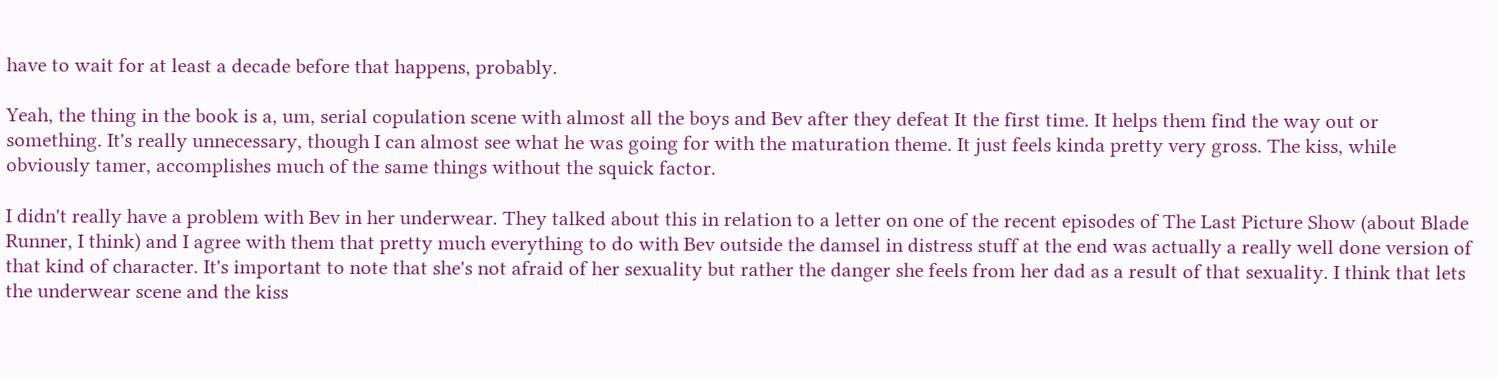have to wait for at least a decade before that happens, probably.

Yeah, the thing in the book is a, um, serial copulation scene with almost all the boys and Bev after they defeat It the first time. It helps them find the way out or something. It's really unnecessary, though I can almost see what he was going for with the maturation theme. It just feels kinda pretty very gross. The kiss, while obviously tamer, accomplishes much of the same things without the squick factor.

I didn't really have a problem with Bev in her underwear. They talked about this in relation to a letter on one of the recent episodes of The Last Picture Show (about Blade Runner, I think) and I agree with them that pretty much everything to do with Bev outside the damsel in distress stuff at the end was actually a really well done version of that kind of character. It's important to note that she's not afraid of her sexuality but rather the danger she feels from her dad as a result of that sexuality. I think that lets the underwear scene and the kiss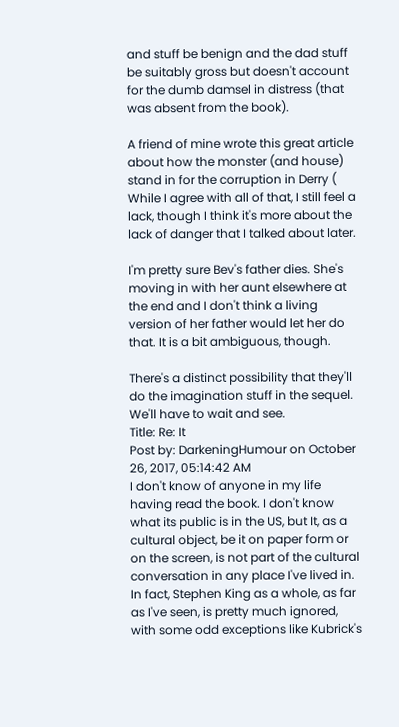and stuff be benign and the dad stuff be suitably gross but doesn't account for the dumb damsel in distress (that was absent from the book).

A friend of mine wrote this great article about how the monster (and house) stand in for the corruption in Derry ( While I agree with all of that, I still feel a lack, though I think it's more about the lack of danger that I talked about later.

I'm pretty sure Bev's father dies. She's moving in with her aunt elsewhere at the end and I don't think a living version of her father would let her do that. It is a bit ambiguous, though.

There's a distinct possibility that they'll do the imagination stuff in the sequel. We'll have to wait and see.
Title: Re: It
Post by: DarkeningHumour on October 26, 2017, 05:14:42 AM
I don't know of anyone in my life having read the book. I don't know what its public is in the US, but It, as a cultural object, be it on paper form or on the screen, is not part of the cultural conversation in any place I've lived in. In fact, Stephen King as a whole, as far as I've seen, is pretty much ignored, with some odd exceptions like Kubrick's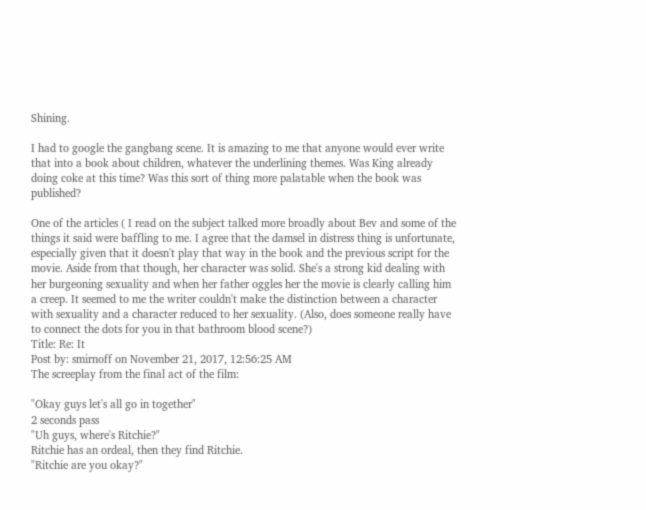Shining.

I had to google the gangbang scene. It is amazing to me that anyone would ever write that into a book about children, whatever the underlining themes. Was King already doing coke at this time? Was this sort of thing more palatable when the book was published?

One of the articles ( I read on the subject talked more broadly about Bev and some of the things it said were baffling to me. I agree that the damsel in distress thing is unfortunate, especially given that it doesn't play that way in the book and the previous script for the movie. Aside from that though, her character was solid. She's a strong kid dealing with her burgeoning sexuality and when her father oggles her the movie is clearly calling him a creep. It seemed to me the writer couldn't make the distinction between a character with sexuality and a character reduced to her sexuality. (Also, does someone really have to connect the dots for you in that bathroom blood scene?)
Title: Re: It
Post by: smirnoff on November 21, 2017, 12:56:25 AM
The screeplay from the final act of the film:

"Okay guys let's all go in together"
2 seconds pass
"Uh guys, where's Ritchie?"
Ritchie has an ordeal, then they find Ritchie.
"Ritchie are you okay?"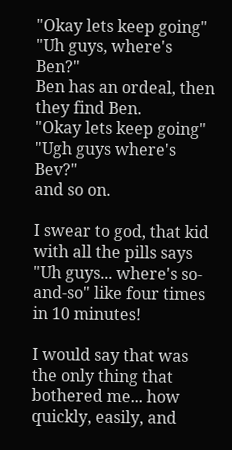"Okay lets keep going"
"Uh guys, where's Ben?"
Ben has an ordeal, then they find Ben.
"Okay lets keep going"
"Ugh guys where's Bev?"
and so on.

I swear to god, that kid with all the pills says "Uh guys... where's so-and-so" like four times in 10 minutes!

I would say that was the only thing that bothered me... how quickly, easily, and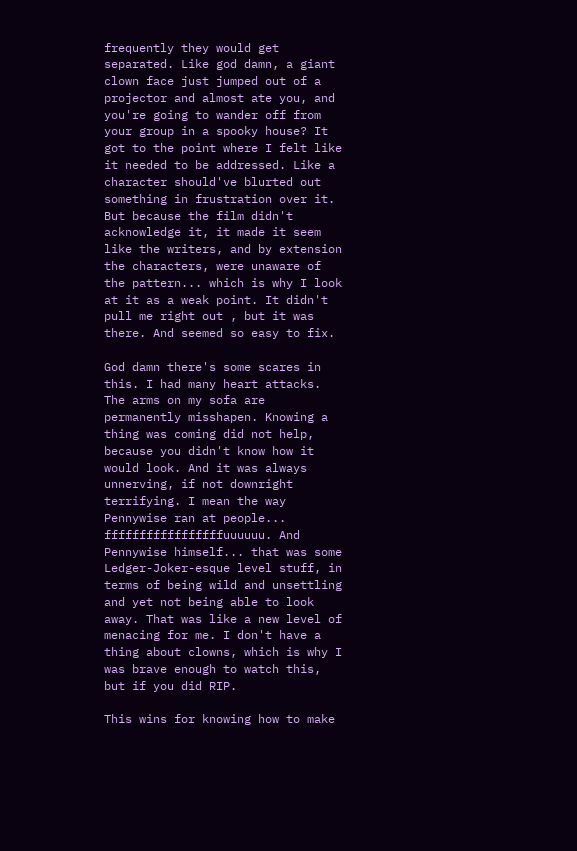frequently they would get separated. Like god damn, a giant clown face just jumped out of a projector and almost ate you, and you're going to wander off from your group in a spooky house? It got to the point where I felt like it needed to be addressed. Like a character should've blurted out something in frustration over it. But because the film didn't acknowledge it, it made it seem like the writers, and by extension the characters, were unaware of the pattern... which is why I look at it as a weak point. It didn't pull me right out , but it was there. And seemed so easy to fix.

God damn there's some scares in this. I had many heart attacks. The arms on my sofa are permanently misshapen. Knowing a thing was coming did not help, because you didn't know how it would look. And it was always unnerving, if not downright terrifying. I mean the way Pennywise ran at people... fffffffffffffffffuuuuuu. And Pennywise himself... that was some Ledger-Joker-esque level stuff, in terms of being wild and unsettling and yet not being able to look away. That was like a new level of menacing for me. I don't have a thing about clowns, which is why I was brave enough to watch this, but if you did RIP.

This wins for knowing how to make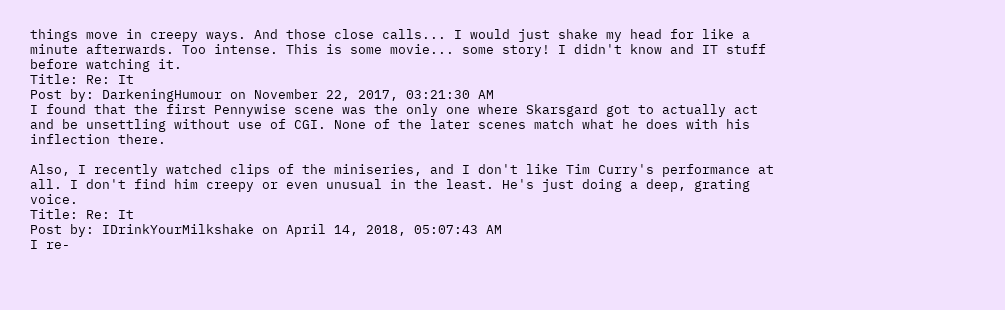things move in creepy ways. And those close calls... I would just shake my head for like a minute afterwards. Too intense. This is some movie... some story! I didn't know and IT stuff before watching it.
Title: Re: It
Post by: DarkeningHumour on November 22, 2017, 03:21:30 AM
I found that the first Pennywise scene was the only one where Skarsgard got to actually act and be unsettling without use of CGI. None of the later scenes match what he does with his inflection there.

Also, I recently watched clips of the miniseries, and I don't like Tim Curry's performance at all. I don't find him creepy or even unusual in the least. He's just doing a deep, grating voice.
Title: Re: It
Post by: IDrinkYourMilkshake on April 14, 2018, 05:07:43 AM
I re-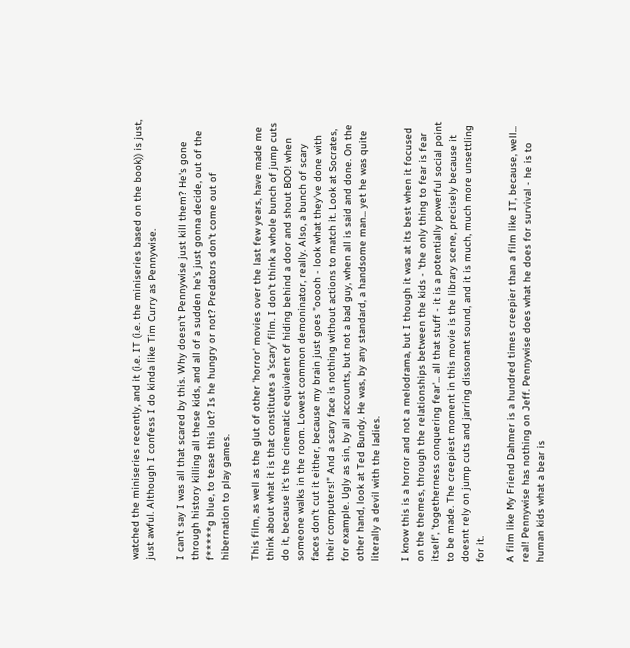watched the miniseries recently, and it (i.e. IT (i.e. the miniseries based on the book)) is just, just awful. Although I confess I do kinda like Tim Curry as Pennywise.

I can't say I was all that scared by this. Why doesn't Pennywise just kill them? He's gone through history killing all these kids, and all of a sudden he's just gonna decide, out of the f*****g blue, to tease this lot? Is he hungry or not? Predators don't come out of hibernation to play games.

This film, as well as the glut of other 'horror' movies over the last few years, have made me think about what it is that constitutes a 'scary' film. I don't think a whole bunch of jump cuts do it, because it's the cinematic equivalent of hiding behind a door and shout BOO! when someone walks in the room. Lowest common demoninator, really. Also, a bunch of scary faces don't cut it either, because my brain just goes "ooooh - look what they've done with their computers!" And a scary face is nothing without actions to match it. Look at Socrates, for example. Ugly as sin, by all accounts, but not a bad guy, when all is said and done. On the other hand, look at Ted Bundy. He was, by any standard, a handsome man... yet he was quite literally a devil with the ladies.

I know this is a horror and not a melodrama, but I though it was at its best when it focused on the themes, through the relationships between the kids - 'the only thing to fear is fear itself', 'togetherness conquering fear'... all that stuff - it is a potentially powerful social point to be made. The creepiest moment in this movie is the library scene, precisely because it doesnt rely on jump cuts and jarring dissonant sound, and it is much, much more unsettling for it.

A film like My Friend Dahmer is a hundred times creepier than a film like IT, because, well... real! Pennywise has nothing on Jeff. Pennywise does what he does for survival - he is to human kids what a bear is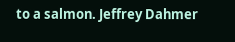to a salmon. Jeffrey Dahmer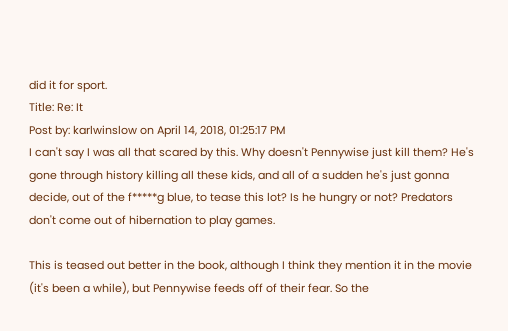did it for sport.
Title: Re: It
Post by: karlwinslow on April 14, 2018, 01:25:17 PM
I can't say I was all that scared by this. Why doesn't Pennywise just kill them? He's gone through history killing all these kids, and all of a sudden he's just gonna decide, out of the f*****g blue, to tease this lot? Is he hungry or not? Predators don't come out of hibernation to play games.

This is teased out better in the book, although I think they mention it in the movie (it's been a while), but Pennywise feeds off of their fear. So the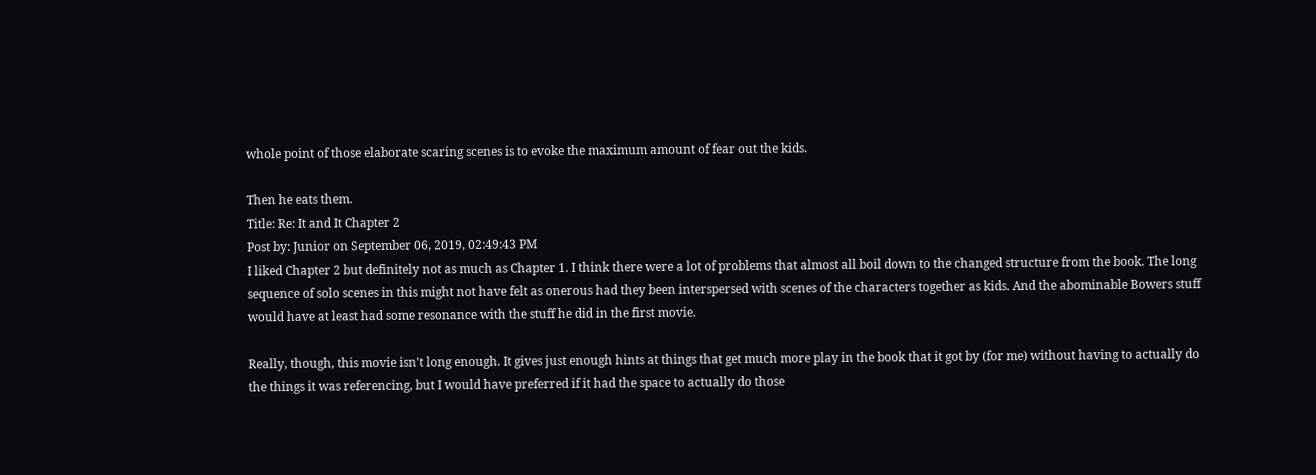whole point of those elaborate scaring scenes is to evoke the maximum amount of fear out the kids.

Then he eats them.
Title: Re: It and It Chapter 2
Post by: Junior on September 06, 2019, 02:49:43 PM
I liked Chapter 2 but definitely not as much as Chapter 1. I think there were a lot of problems that almost all boil down to the changed structure from the book. The long sequence of solo scenes in this might not have felt as onerous had they been interspersed with scenes of the characters together as kids. And the abominable Bowers stuff would have at least had some resonance with the stuff he did in the first movie.

Really, though, this movie isn't long enough. It gives just enough hints at things that get much more play in the book that it got by (for me) without having to actually do the things it was referencing, but I would have preferred if it had the space to actually do those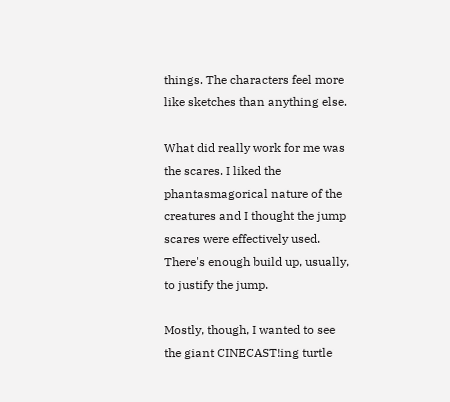things. The characters feel more like sketches than anything else.

What did really work for me was the scares. I liked the phantasmagorical nature of the creatures and I thought the jump scares were effectively used. There's enough build up, usually, to justify the jump.

Mostly, though, I wanted to see the giant CINECAST!ing turtle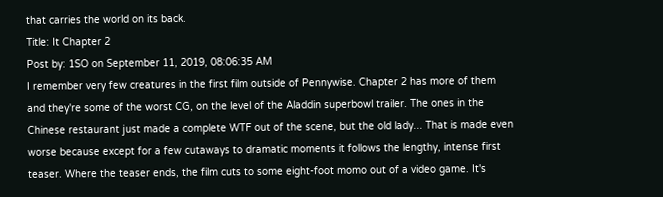that carries the world on its back.
Title: It Chapter 2
Post by: 1SO on September 11, 2019, 08:06:35 AM
I remember very few creatures in the first film outside of Pennywise. Chapter 2 has more of them and they're some of the worst CG, on the level of the Aladdin superbowl trailer. The ones in the Chinese restaurant just made a complete WTF out of the scene, but the old lady... That is made even worse because except for a few cutaways to dramatic moments it follows the lengthy, intense first teaser. Where the teaser ends, the film cuts to some eight-foot momo out of a video game. It's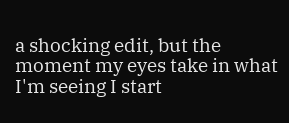a shocking edit, but the moment my eyes take in what I'm seeing I start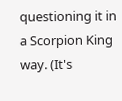questioning it in a Scorpion King way. (It's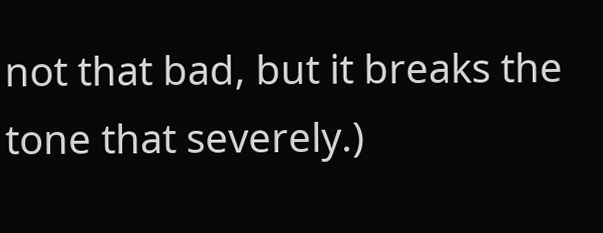not that bad, but it breaks the tone that severely.)